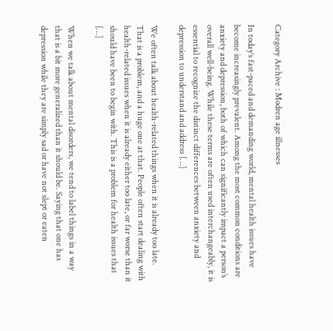Category Archive : Modren age illnesses

In today’s fast-paced and demanding world, mental health issues have become increasingly prevalent. Among the most common conditions are anxiety and depression, both of which can significantly impact a person’s overall well-being. While these terms are often used interchangeably, it is essential to recognize the distinct differences between anxiety and depression to understand and address […]

We often talk about health-related things when it is already too late. That is a problem, and a huge one at that. People often start dealing with health-related issues when it is already either too late, or far worse than it should have been to begin with. This is a problem for health issues that […]

When we talk about mental disorders, we tend to label things in a way that is a bit more generalized than it should be. Saying that one has depression while they are simply sad or have not slept or eaten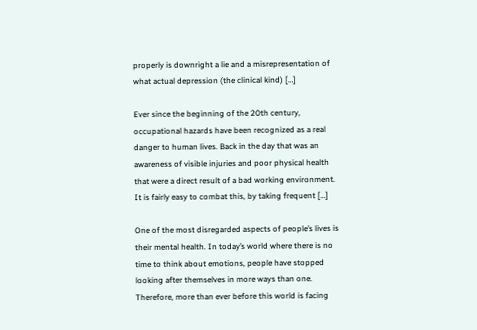properly is downright a lie and a misrepresentation of what actual depression (the clinical kind) […]

Ever since the beginning of the 20th century, occupational hazards have been recognized as a real danger to human lives. Back in the day that was an awareness of visible injuries and poor physical health that were a direct result of a bad working environment. It is fairly easy to combat this, by taking frequent […]

One of the most disregarded aspects of people’s lives is their mental health. In today’s world where there is no time to think about emotions, people have stopped looking after themselves in more ways than one. Therefore, more than ever before this world is facing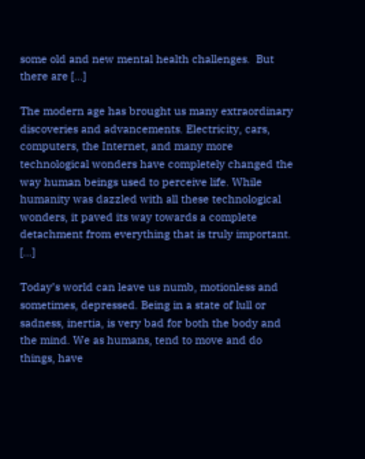some old and new mental health challenges.  But there are […]

The modern age has brought us many extraordinary discoveries and advancements. Electricity, cars, computers, the Internet, and many more technological wonders have completely changed the way human beings used to perceive life. While humanity was dazzled with all these technological wonders, it paved its way towards a complete detachment from everything that is truly important. […]

Today’s world can leave us numb, motionless and sometimes, depressed. Being in a state of lull or sadness, inertia, is very bad for both the body and the mind. We as humans, tend to move and do things, have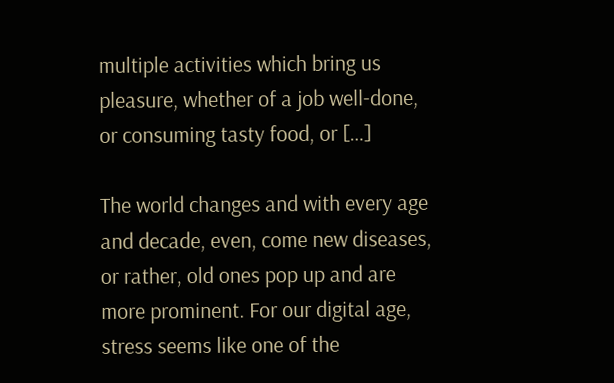multiple activities which bring us pleasure, whether of a job well-done, or consuming tasty food, or […]

The world changes and with every age and decade, even, come new diseases, or rather, old ones pop up and are more prominent. For our digital age, stress seems like one of the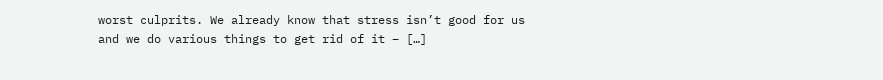worst culprits. We already know that stress isn’t good for us and we do various things to get rid of it – […]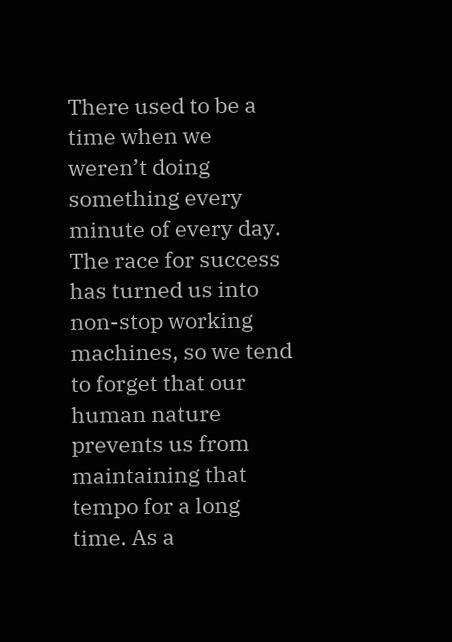There used to be a time when we weren’t doing something every minute of every day. The race for success has turned us into non-stop working machines, so we tend to forget that our human nature prevents us from maintaining that tempo for a long time. As a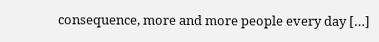consequence, more and more people every day […]